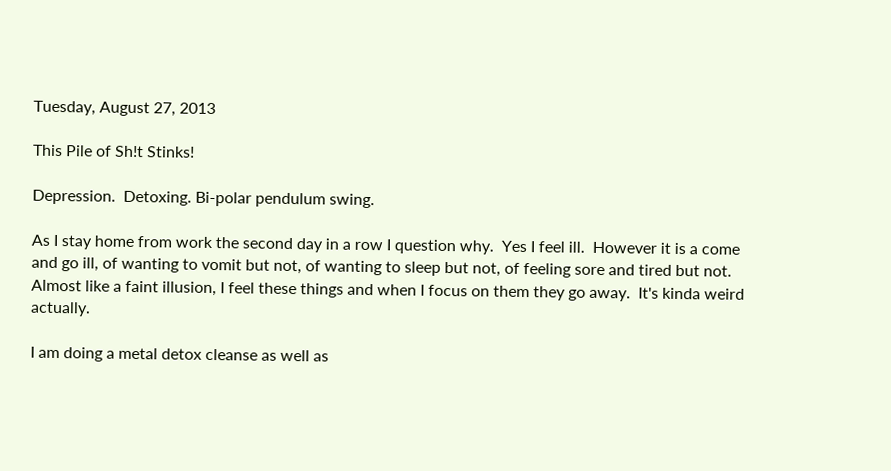Tuesday, August 27, 2013

This Pile of Sh!t Stinks!

Depression.  Detoxing. Bi-polar pendulum swing.

As I stay home from work the second day in a row I question why.  Yes I feel ill.  However it is a come and go ill, of wanting to vomit but not, of wanting to sleep but not, of feeling sore and tired but not.  Almost like a faint illusion, I feel these things and when I focus on them they go away.  It's kinda weird actually.

I am doing a metal detox cleanse as well as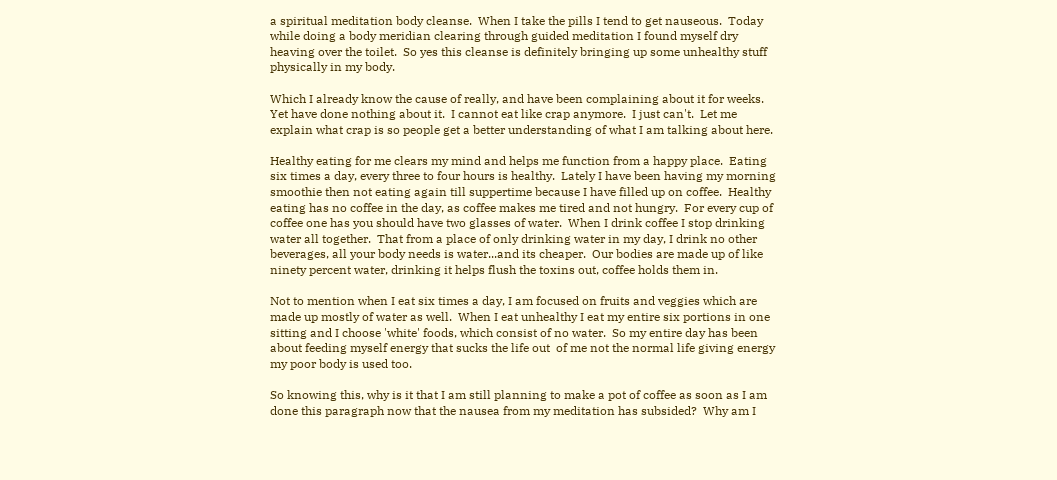a spiritual meditation body cleanse.  When I take the pills I tend to get nauseous.  Today while doing a body meridian clearing through guided meditation I found myself dry heaving over the toilet.  So yes this cleanse is definitely bringing up some unhealthy stuff physically in my body.

Which I already know the cause of really, and have been complaining about it for weeks.  Yet have done nothing about it.  I cannot eat like crap anymore.  I just can't.  Let me explain what crap is so people get a better understanding of what I am talking about here.

Healthy eating for me clears my mind and helps me function from a happy place.  Eating six times a day, every three to four hours is healthy.  Lately I have been having my morning smoothie then not eating again till suppertime because I have filled up on coffee.  Healthy eating has no coffee in the day, as coffee makes me tired and not hungry.  For every cup of coffee one has you should have two glasses of water.  When I drink coffee I stop drinking water all together.  That from a place of only drinking water in my day, I drink no other beverages, all your body needs is water...and its cheaper.  Our bodies are made up of like ninety percent water, drinking it helps flush the toxins out, coffee holds them in.

Not to mention when I eat six times a day, I am focused on fruits and veggies which are made up mostly of water as well.  When I eat unhealthy I eat my entire six portions in one sitting and I choose 'white' foods, which consist of no water.  So my entire day has been about feeding myself energy that sucks the life out  of me not the normal life giving energy my poor body is used too.

So knowing this, why is it that I am still planning to make a pot of coffee as soon as I am done this paragraph now that the nausea from my meditation has subsided?  Why am I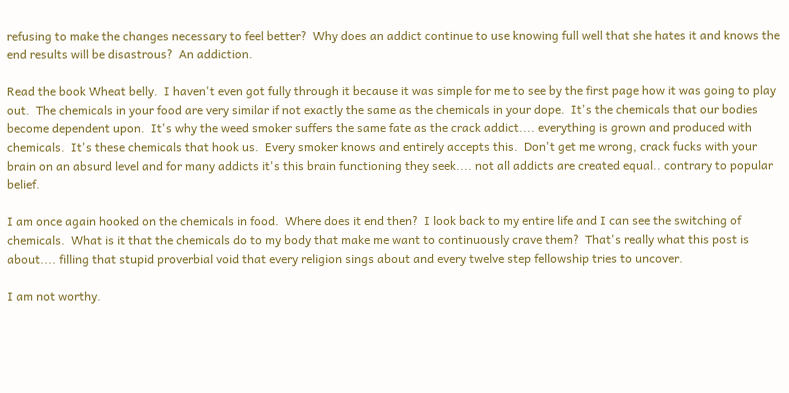refusing to make the changes necessary to feel better?  Why does an addict continue to use knowing full well that she hates it and knows the end results will be disastrous?  An addiction.

Read the book Wheat belly.  I haven't even got fully through it because it was simple for me to see by the first page how it was going to play out.  The chemicals in your food are very similar if not exactly the same as the chemicals in your dope.  It's the chemicals that our bodies become dependent upon.  It's why the weed smoker suffers the same fate as the crack addict.... everything is grown and produced with chemicals.  It's these chemicals that hook us.  Every smoker knows and entirely accepts this.  Don't get me wrong, crack fucks with your brain on an absurd level and for many addicts it's this brain functioning they seek.... not all addicts are created equal.. contrary to popular belief.

I am once again hooked on the chemicals in food.  Where does it end then?  I look back to my entire life and I can see the switching of chemicals.  What is it that the chemicals do to my body that make me want to continuously crave them?  That's really what this post is about.... filling that stupid proverbial void that every religion sings about and every twelve step fellowship tries to uncover.

I am not worthy.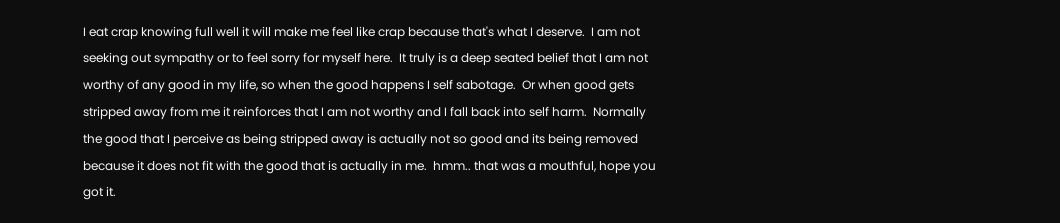I eat crap knowing full well it will make me feel like crap because that's what I deserve.  I am not seeking out sympathy or to feel sorry for myself here.  It truly is a deep seated belief that I am not worthy of any good in my life, so when the good happens I self sabotage.  Or when good gets stripped away from me it reinforces that I am not worthy and I fall back into self harm.  Normally the good that I perceive as being stripped away is actually not so good and its being removed because it does not fit with the good that is actually in me.  hmm.. that was a mouthful, hope you got it.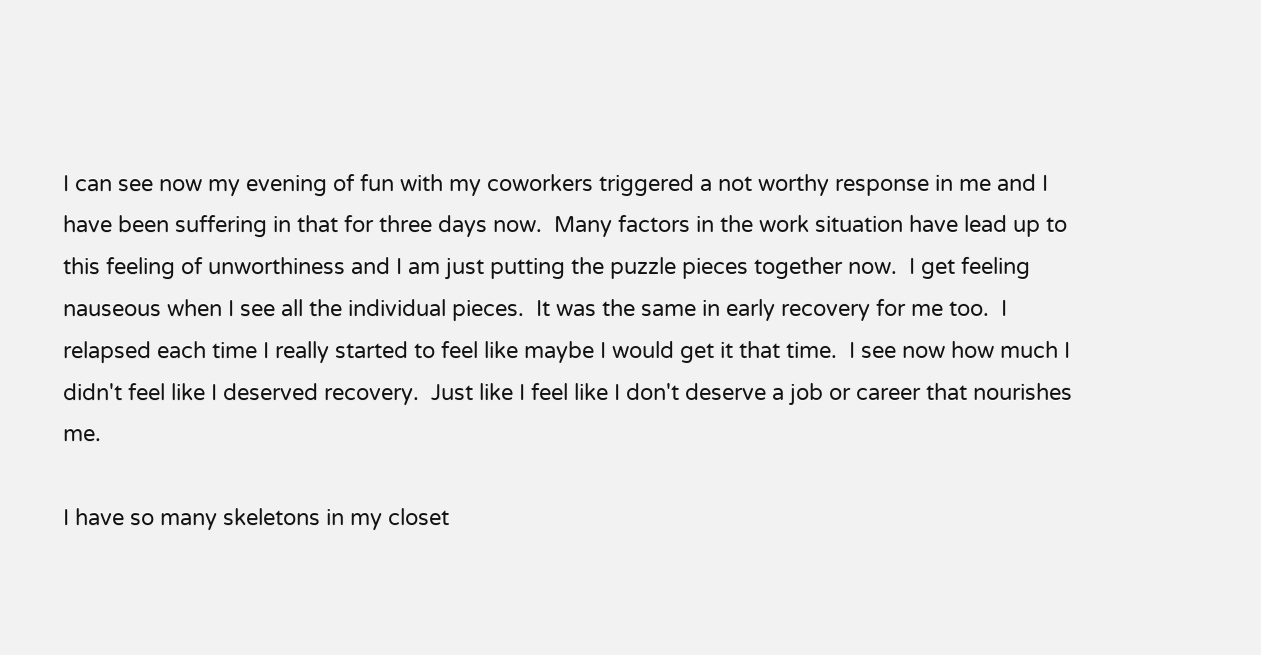I can see now my evening of fun with my coworkers triggered a not worthy response in me and I have been suffering in that for three days now.  Many factors in the work situation have lead up to this feeling of unworthiness and I am just putting the puzzle pieces together now.  I get feeling nauseous when I see all the individual pieces.  It was the same in early recovery for me too.  I relapsed each time I really started to feel like maybe I would get it that time.  I see now how much I didn't feel like I deserved recovery.  Just like I feel like I don't deserve a job or career that nourishes me.

I have so many skeletons in my closet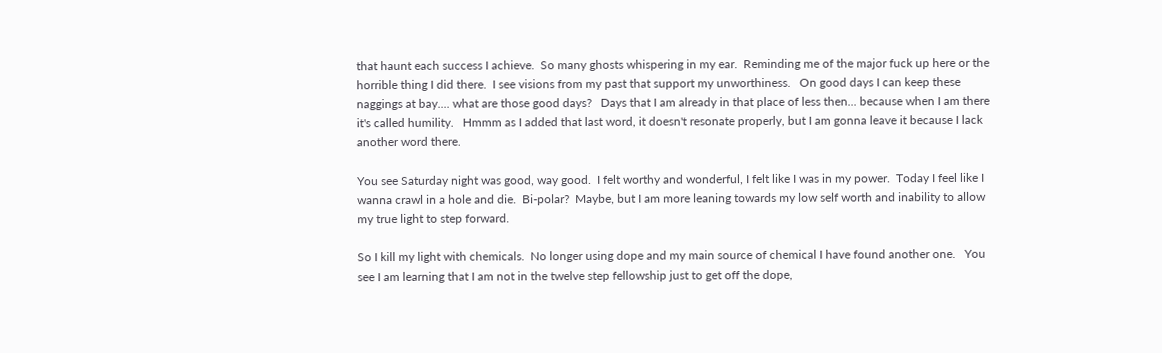that haunt each success I achieve.  So many ghosts whispering in my ear.  Reminding me of the major fuck up here or the horrible thing I did there.  I see visions from my past that support my unworthiness.   On good days I can keep these naggings at bay.... what are those good days?   Days that I am already in that place of less then... because when I am there it's called humility.   Hmmm as I added that last word, it doesn't resonate properly, but I am gonna leave it because I lack another word there.

You see Saturday night was good, way good.  I felt worthy and wonderful, I felt like I was in my power.  Today I feel like I wanna crawl in a hole and die.  Bi-polar?  Maybe, but I am more leaning towards my low self worth and inability to allow my true light to step forward.

So I kill my light with chemicals.  No longer using dope and my main source of chemical I have found another one.   You see I am learning that I am not in the twelve step fellowship just to get off the dope,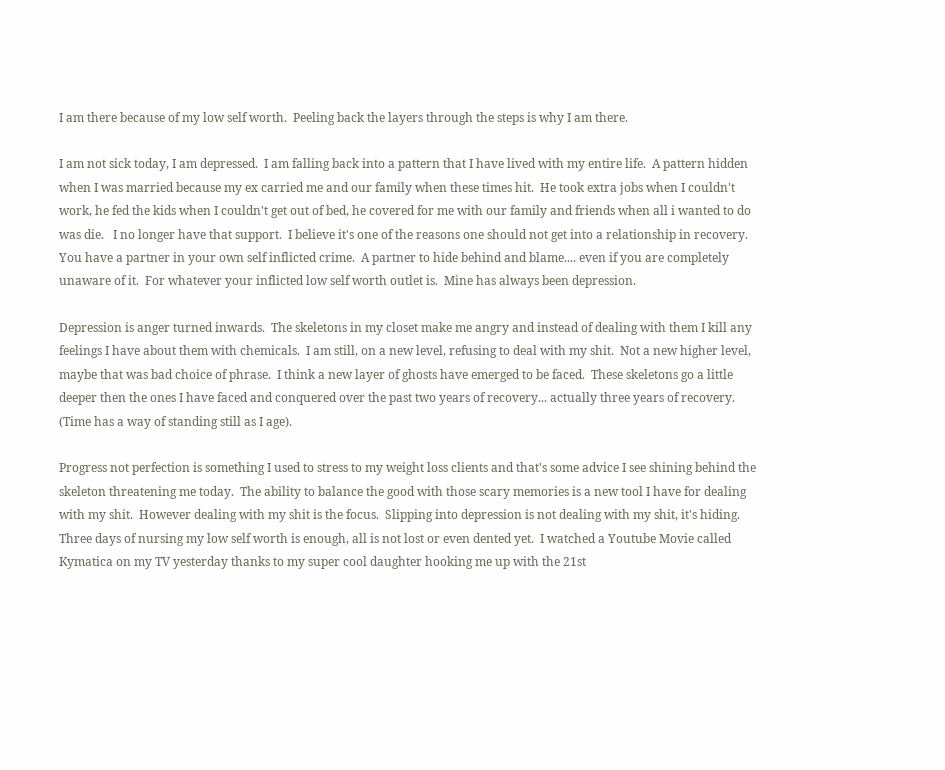I am there because of my low self worth.  Peeling back the layers through the steps is why I am there.

I am not sick today, I am depressed.  I am falling back into a pattern that I have lived with my entire life.  A pattern hidden when I was married because my ex carried me and our family when these times hit.  He took extra jobs when I couldn't work, he fed the kids when I couldn't get out of bed, he covered for me with our family and friends when all i wanted to do was die.   I no longer have that support.  I believe it's one of the reasons one should not get into a relationship in recovery.  You have a partner in your own self inflicted crime.  A partner to hide behind and blame.... even if you are completely unaware of it.  For whatever your inflicted low self worth outlet is.  Mine has always been depression.

Depression is anger turned inwards.  The skeletons in my closet make me angry and instead of dealing with them I kill any feelings I have about them with chemicals.  I am still, on a new level, refusing to deal with my shit.  Not a new higher level, maybe that was bad choice of phrase.  I think a new layer of ghosts have emerged to be faced.  These skeletons go a little deeper then the ones I have faced and conquered over the past two years of recovery... actually three years of recovery.  (Time has a way of standing still as I age).

Progress not perfection is something I used to stress to my weight loss clients and that's some advice I see shining behind the skeleton threatening me today.  The ability to balance the good with those scary memories is a new tool I have for dealing with my shit.  However dealing with my shit is the focus.  Slipping into depression is not dealing with my shit, it's hiding.  Three days of nursing my low self worth is enough, all is not lost or even dented yet.  I watched a Youtube Movie called Kymatica on my TV yesterday thanks to my super cool daughter hooking me up with the 21st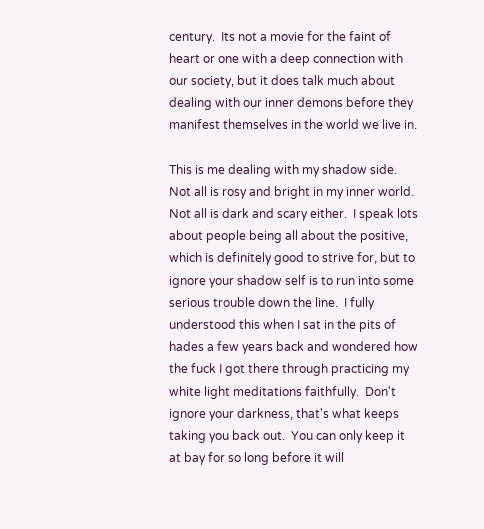century.  Its not a movie for the faint of heart or one with a deep connection with our society, but it does talk much about dealing with our inner demons before they manifest themselves in the world we live in.

This is me dealing with my shadow side.  Not all is rosy and bright in my inner world.  Not all is dark and scary either.  I speak lots about people being all about the positive, which is definitely good to strive for, but to ignore your shadow self is to run into some serious trouble down the line.  I fully understood this when I sat in the pits of hades a few years back and wondered how the fuck I got there through practicing my white light meditations faithfully.  Don't ignore your darkness, that's what keeps taking you back out.  You can only keep it at bay for so long before it will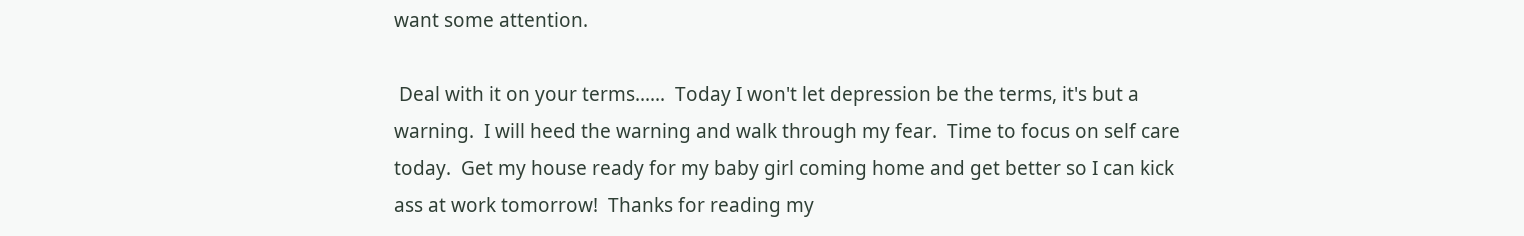want some attention.

 Deal with it on your terms......  Today I won't let depression be the terms, it's but a warning.  I will heed the warning and walk through my fear.  Time to focus on self care today.  Get my house ready for my baby girl coming home and get better so I can kick ass at work tomorrow!  Thanks for reading my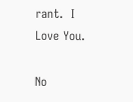rant.  I Love You.

No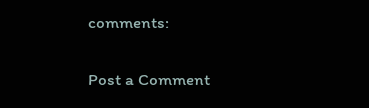comments:

Post a Comment